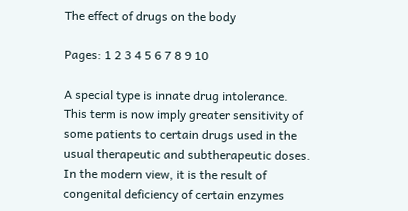The effect of drugs on the body

Pages: 1 2 3 4 5 6 7 8 9 10

A special type is innate drug intolerance. This term is now imply greater sensitivity of some patients to certain drugs used in the usual therapeutic and subtherapeutic doses. In the modern view, it is the result of congenital deficiency of certain enzymes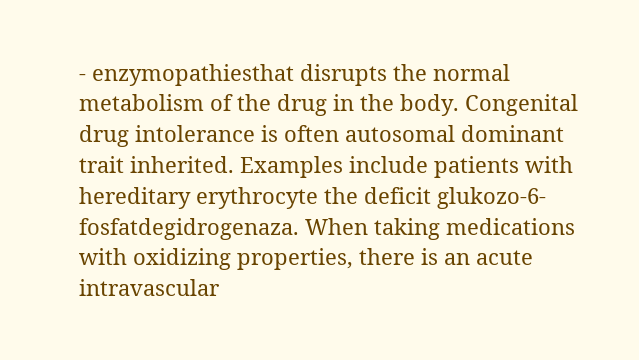- enzymopathiesthat disrupts the normal metabolism of the drug in the body. Congenital drug intolerance is often autosomal dominant trait inherited. Examples include patients with hereditary erythrocyte the deficit glukozo-6-fosfatdegidrogenaza. When taking medications with oxidizing properties, there is an acute intravascular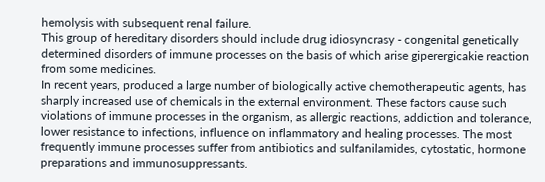hemolysis with subsequent renal failure.
This group of hereditary disorders should include drug idiosyncrasy - congenital genetically determined disorders of immune processes on the basis of which arise giperergicakie reaction from some medicines.
In recent years, produced a large number of biologically active chemotherapeutic agents, has sharply increased use of chemicals in the external environment. These factors cause such violations of immune processes in the organism, as allergic reactions, addiction and tolerance, lower resistance to infections, influence on inflammatory and healing processes. The most frequently immune processes suffer from antibiotics and sulfanilamides, cytostatic, hormone preparations and immunosuppressants.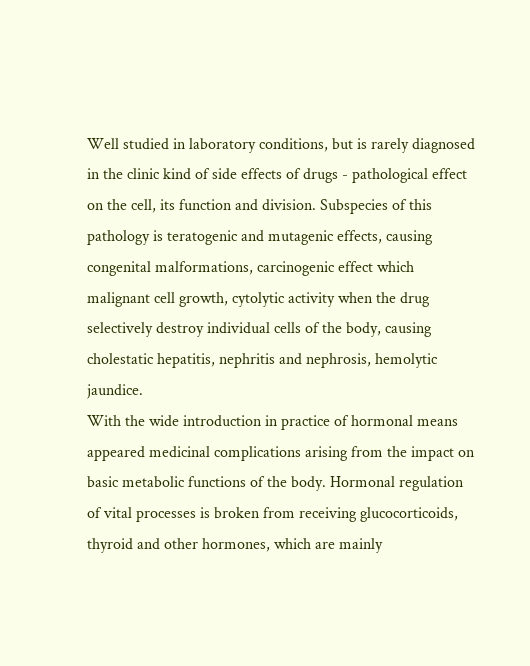Well studied in laboratory conditions, but is rarely diagnosed in the clinic kind of side effects of drugs - pathological effect on the cell, its function and division. Subspecies of this pathology is teratogenic and mutagenic effects, causing congenital malformations, carcinogenic effect which malignant cell growth, cytolytic activity when the drug selectively destroy individual cells of the body, causing cholestatic hepatitis, nephritis and nephrosis, hemolytic jaundice.
With the wide introduction in practice of hormonal means appeared medicinal complications arising from the impact on basic metabolic functions of the body. Hormonal regulation of vital processes is broken from receiving glucocorticoids, thyroid and other hormones, which are mainly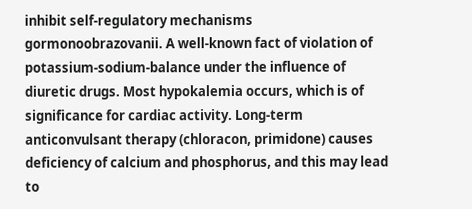inhibit self-regulatory mechanisms gormonoobrazovanii. A well-known fact of violation of potassium-sodium-balance under the influence of diuretic drugs. Most hypokalemia occurs, which is of significance for cardiac activity. Long-term anticonvulsant therapy (chloracon, primidone) causes deficiency of calcium and phosphorus, and this may lead to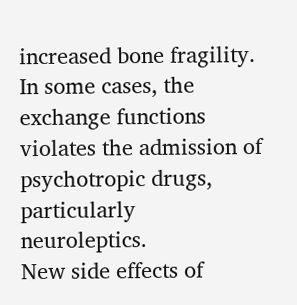increased bone fragility. In some cases, the exchange functions violates the admission of psychotropic drugs, particularly neuroleptics.
New side effects of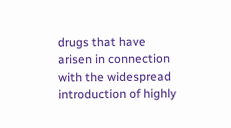drugs that have arisen in connection with the widespread introduction of highly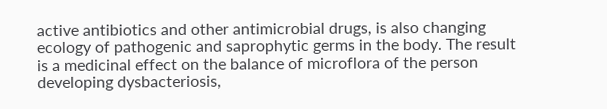active antibiotics and other antimicrobial drugs, is also changing ecology of pathogenic and saprophytic germs in the body. The result is a medicinal effect on the balance of microflora of the person developing dysbacteriosis,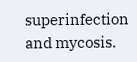superinfection and mycosis.